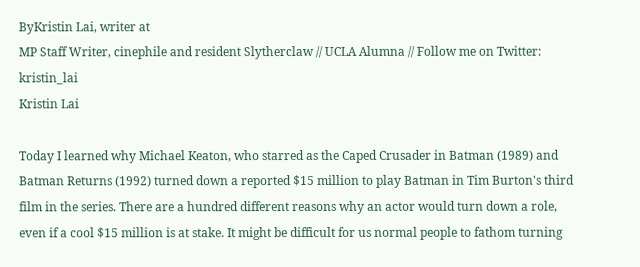ByKristin Lai, writer at
MP Staff Writer, cinephile and resident Slytherclaw // UCLA Alumna // Follow me on Twitter: kristin_lai
Kristin Lai

Today I learned why Michael Keaton, who starred as the Caped Crusader in Batman (1989) and Batman Returns (1992) turned down a reported $15 million to play Batman in Tim Burton's third film in the series. There are a hundred different reasons why an actor would turn down a role, even if a cool $15 million is at stake. It might be difficult for us normal people to fathom turning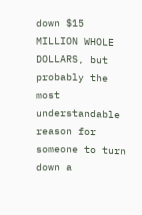down $15 MILLION WHOLE DOLLARS, but probably the most understandable reason for someone to turn down a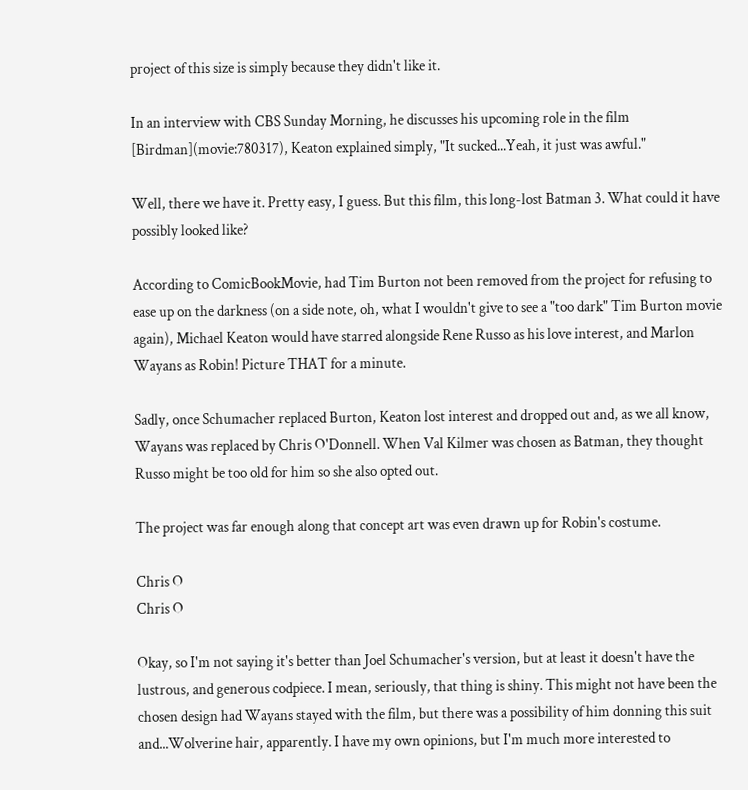project of this size is simply because they didn't like it.

In an interview with CBS Sunday Morning, he discusses his upcoming role in the film [Birdman](movie:780317), Keaton explained simply, "It sucked...Yeah, it just was awful."

Well, there we have it. Pretty easy, I guess. But this film, this long-lost Batman 3. What could it have possibly looked like?

According to ComicBookMovie, had Tim Burton not been removed from the project for refusing to ease up on the darkness (on a side note, oh, what I wouldn't give to see a "too dark" Tim Burton movie again), Michael Keaton would have starred alongside Rene Russo as his love interest, and Marlon Wayans as Robin! Picture THAT for a minute.

Sadly, once Schumacher replaced Burton, Keaton lost interest and dropped out and, as we all know, Wayans was replaced by Chris O'Donnell. When Val Kilmer was chosen as Batman, they thought Russo might be too old for him so she also opted out.

The project was far enough along that concept art was even drawn up for Robin's costume.

Chris O
Chris O

Okay, so I'm not saying it's better than Joel Schumacher's version, but at least it doesn't have the lustrous, and generous codpiece. I mean, seriously, that thing is shiny. This might not have been the chosen design had Wayans stayed with the film, but there was a possibility of him donning this suit and...Wolverine hair, apparently. I have my own opinions, but I'm much more interested to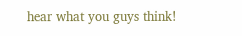hear what you guys think!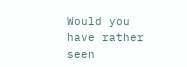Would you have rather seen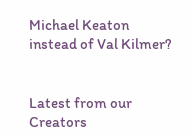Michael Keaton instead of Val Kilmer?


Latest from our Creators